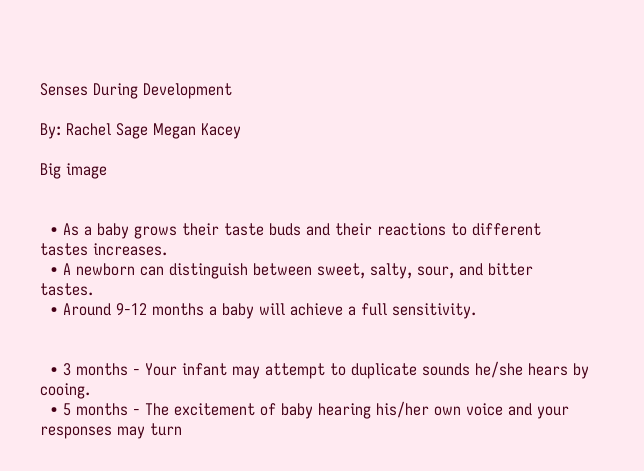Senses During Development

By: Rachel Sage Megan Kacey

Big image


  • As a baby grows their taste buds and their reactions to different tastes increases.
  • A newborn can distinguish between sweet, salty, sour, and bitter tastes.
  • Around 9-12 months a baby will achieve a full sensitivity.


  • 3 months - Your infant may attempt to duplicate sounds he/she hears by cooing.
  • 5 months - The excitement of baby hearing his/her own voice and your responses may turn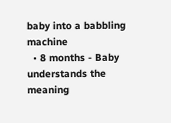baby into a babbling machine
  • 8 months - Baby understands the meaning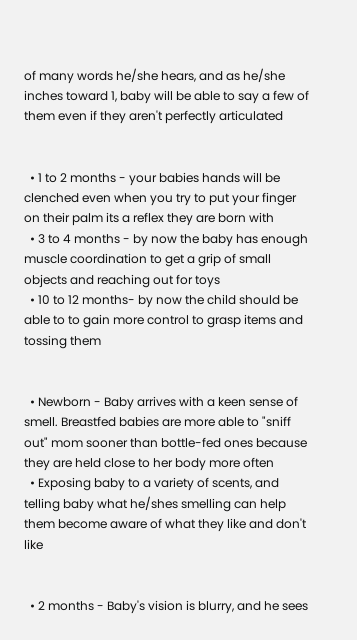of many words he/she hears, and as he/she inches toward 1, baby will be able to say a few of them even if they aren't perfectly articulated


  • 1 to 2 months - your babies hands will be clenched even when you try to put your finger on their palm its a reflex they are born with
  • 3 to 4 months - by now the baby has enough muscle coordination to get a grip of small objects and reaching out for toys
  • 10 to 12 months- by now the child should be able to to gain more control to grasp items and tossing them


  • Newborn - Baby arrives with a keen sense of smell. Breastfed babies are more able to "sniff out" mom sooner than bottle-fed ones because they are held close to her body more often
  • Exposing baby to a variety of scents, and telling baby what he/shes smelling can help them become aware of what they like and don't like


  • 2 months - Baby's vision is blurry, and he sees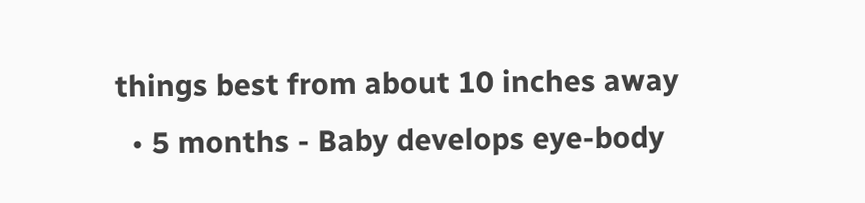things best from about 10 inches away
  • 5 months - Baby develops eye-body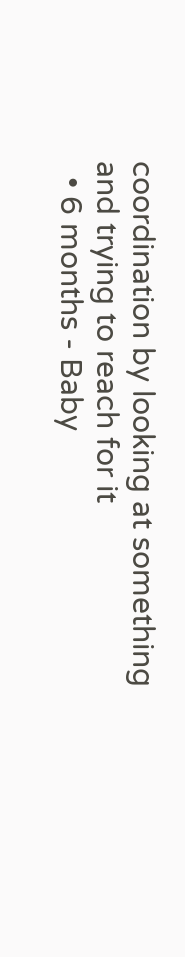coordination by looking at something and trying to reach for it
  • 6 months - Baby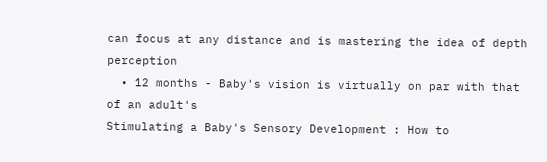can focus at any distance and is mastering the idea of depth perception
  • 12 months - Baby's vision is virtually on par with that of an adult's
Stimulating a Baby's Sensory Development : How to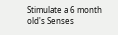Stimulate a 6 month old's Senses